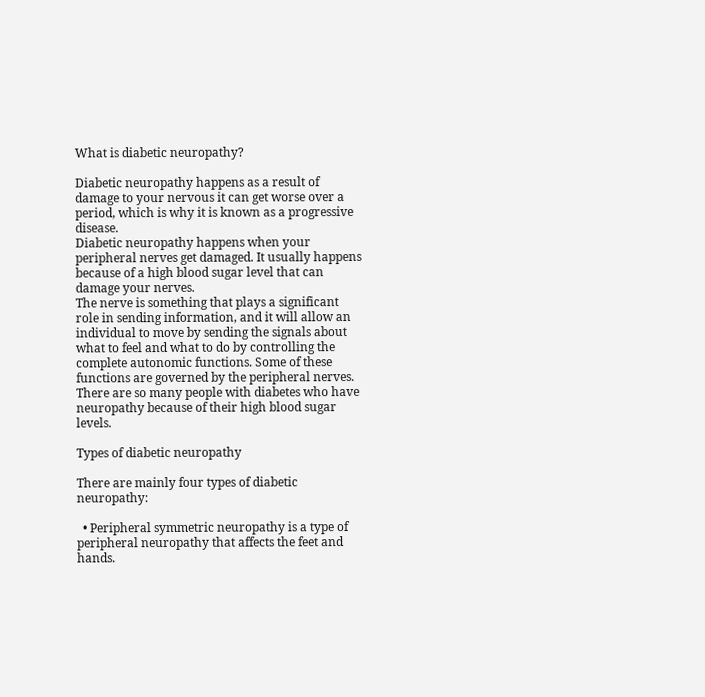What is diabetic neuropathy?

Diabetic neuropathy happens as a result of damage to your nervous it can get worse over a period, which is why it is known as a progressive disease.
Diabetic neuropathy happens when your peripheral nerves get damaged. It usually happens because of a high blood sugar level that can damage your nerves.
The nerve is something that plays a significant role in sending information, and it will allow an individual to move by sending the signals about what to feel and what to do by controlling the complete autonomic functions. Some of these functions are governed by the peripheral nerves. There are so many people with diabetes who have neuropathy because of their high blood sugar levels.

Types of diabetic neuropathy

There are mainly four types of diabetic neuropathy:

  • Peripheral symmetric neuropathy is a type of peripheral neuropathy that affects the feet and hands.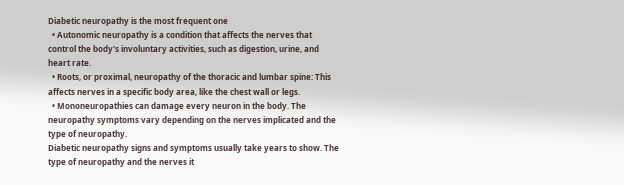Diabetic neuropathy is the most frequent one
  • Autonomic neuropathy is a condition that affects the nerves that control the body's involuntary activities, such as digestion, urine, and heart rate.
  • Roots, or proximal, neuropathy of the thoracic and lumbar spine: This affects nerves in a specific body area, like the chest wall or legs.
  • Mononeuropathies can damage every neuron in the body. The neuropathy symptoms vary depending on the nerves implicated and the type of neuropathy.
Diabetic neuropathy signs and symptoms usually take years to show. The type of neuropathy and the nerves it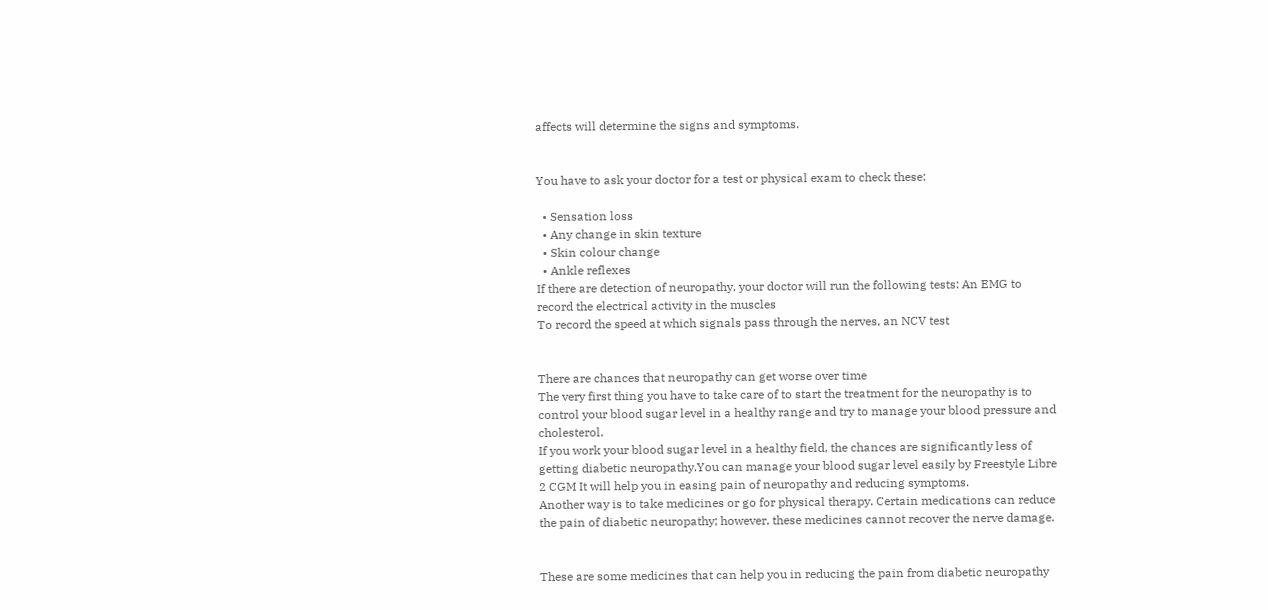affects will determine the signs and symptoms.


You have to ask your doctor for a test or physical exam to check these:

  • Sensation loss
  • Any change in skin texture
  • Skin colour change
  • Ankle reflexes
If there are detection of neuropathy, your doctor will run the following tests: An EMG to record the electrical activity in the muscles
To record the speed at which signals pass through the nerves, an NCV test


There are chances that neuropathy can get worse over time
The very first thing you have to take care of to start the treatment for the neuropathy is to control your blood sugar level in a healthy range and try to manage your blood pressure and cholesterol.
If you work your blood sugar level in a healthy field, the chances are significantly less of getting diabetic neuropathy.You can manage your blood sugar level easily by Freestyle Libre 2 CGM It will help you in easing pain of neuropathy and reducing symptoms.
Another way is to take medicines or go for physical therapy. Certain medications can reduce the pain of diabetic neuropathy; however, these medicines cannot recover the nerve damage.


These are some medicines that can help you in reducing the pain from diabetic neuropathy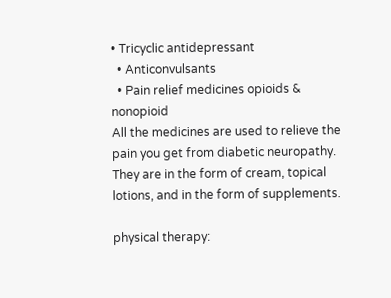• Tricyclic antidepressant
  • Anticonvulsants
  • Pain relief medicines opioids & nonopioid
All the medicines are used to relieve the pain you get from diabetic neuropathy. They are in the form of cream, topical lotions, and in the form of supplements.

physical therapy: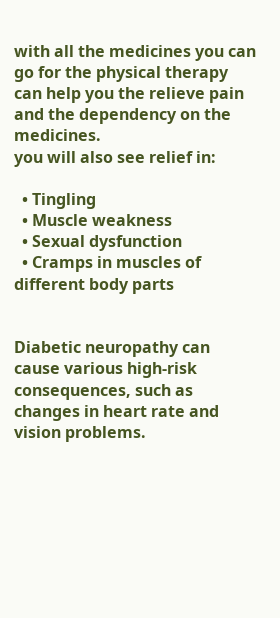with all the medicines you can go for the physical therapy can help you the relieve pain and the dependency on the medicines.
you will also see relief in:

  • Tingling
  • Muscle weakness
  • Sexual dysfunction
  • Cramps in muscles of different body parts


Diabetic neuropathy can cause various high-risk consequences, such as changes in heart rate and vision problems.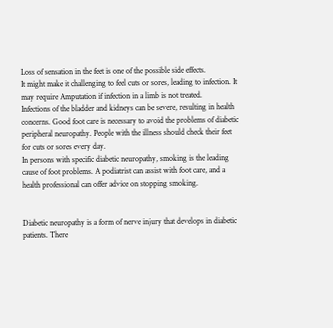Loss of sensation in the feet is one of the possible side effects.
It might make it challenging to feel cuts or sores, leading to infection. It may require Amputation if infection in a limb is not treated.
Infections of the bladder and kidneys can be severe, resulting in health concerns. Good foot care is necessary to avoid the problems of diabetic peripheral neuropathy. People with the illness should check their feet for cuts or sores every day.
In persons with specific diabetic neuropathy, smoking is the leading cause of foot problems. A podiatrist can assist with foot care, and a health professional can offer advice on stopping smoking.


Diabetic neuropathy is a form of nerve injury that develops in diabetic patients. There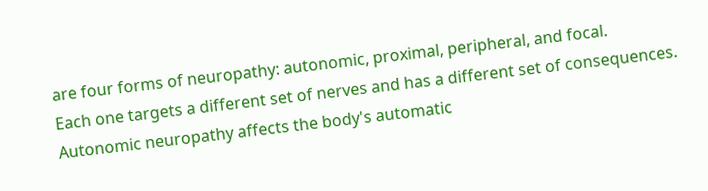are four forms of neuropathy: autonomic, proximal, peripheral, and focal.
Each one targets a different set of nerves and has a different set of consequences. Autonomic neuropathy affects the body's automatic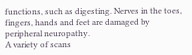functions, such as digesting. Nerves in the toes, fingers, hands and feet are damaged by peripheral neuropathy.
A variety of scans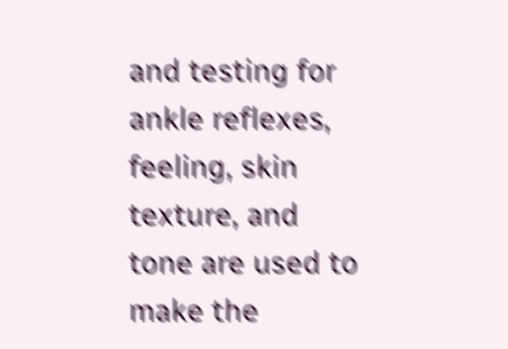and testing for ankle reflexes, feeling, skin texture, and tone are used to make the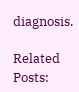diagnosis.

Related Posts: